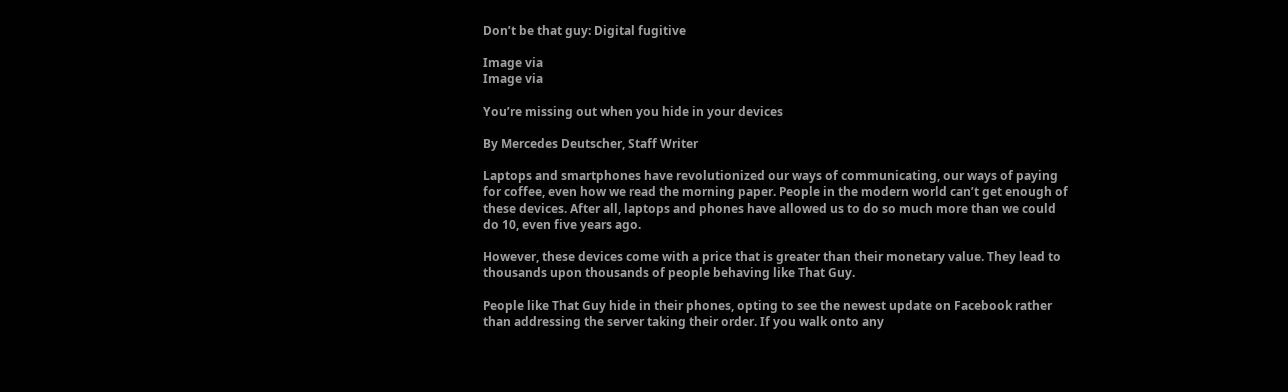Don’t be that guy: Digital fugitive

Image via
Image via

You’re missing out when you hide in your devices

By Mercedes Deutscher, Staff Writer

Laptops and smartphones have revolutionized our ways of communicating, our ways of paying for coffee, even how we read the morning paper. People in the modern world can’t get enough of these devices. After all, laptops and phones have allowed us to do so much more than we could do 10, even five years ago.

However, these devices come with a price that is greater than their monetary value. They lead to thousands upon thousands of people behaving like That Guy.

People like That Guy hide in their phones, opting to see the newest update on Facebook rather than addressing the server taking their order. If you walk onto any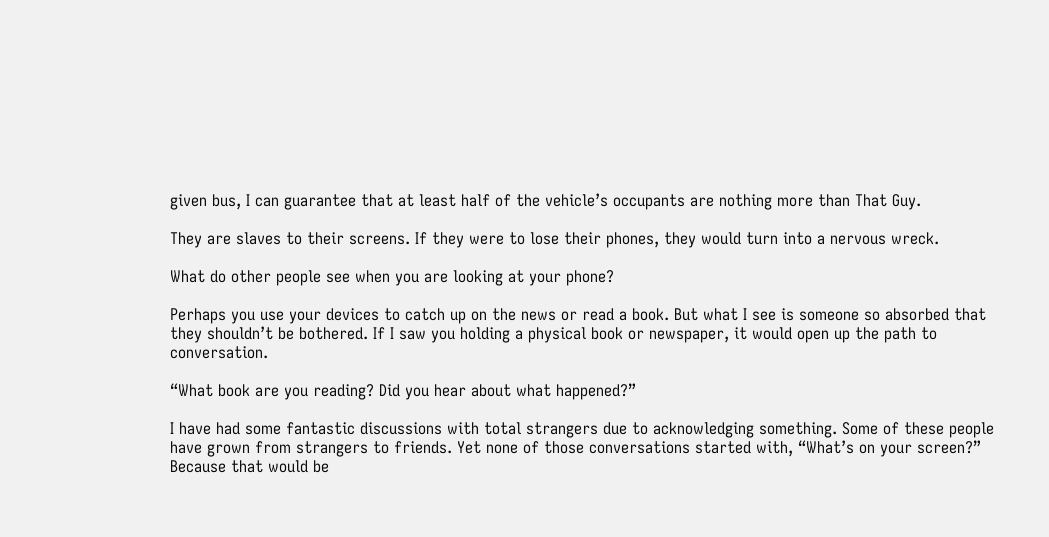given bus, I can guarantee that at least half of the vehicle’s occupants are nothing more than That Guy.

They are slaves to their screens. If they were to lose their phones, they would turn into a nervous wreck.

What do other people see when you are looking at your phone?

Perhaps you use your devices to catch up on the news or read a book. But what I see is someone so absorbed that they shouldn’t be bothered. If I saw you holding a physical book or newspaper, it would open up the path to conversation.

“What book are you reading? Did you hear about what happened?”

I have had some fantastic discussions with total strangers due to acknowledging something. Some of these people have grown from strangers to friends. Yet none of those conversations started with, “What’s on your screen?” Because that would be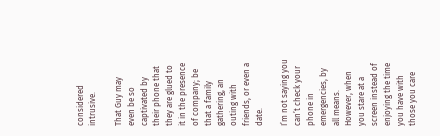considered intrusive.

That Guy may even be so captivated by their phone that they are glued to it in the presence of company; be that a family gathering, an outing with friends, or even a date.

I’m not saying you can’t check your phone in emergencies, by all means. However, when you stare at a screen instead of enjoying the time you have with those you care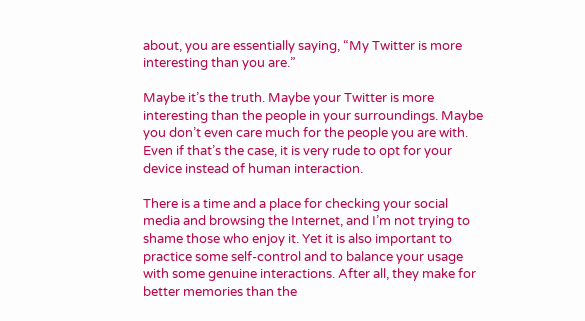about, you are essentially saying, “My Twitter is more interesting than you are.”

Maybe it’s the truth. Maybe your Twitter is more interesting than the people in your surroundings. Maybe you don’t even care much for the people you are with. Even if that’s the case, it is very rude to opt for your device instead of human interaction.

There is a time and a place for checking your social media and browsing the Internet, and I’m not trying to shame those who enjoy it. Yet it is also important to practice some self-control and to balance your usage with some genuine interactions. After all, they make for better memories than the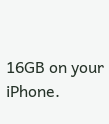16GB on your iPhone.